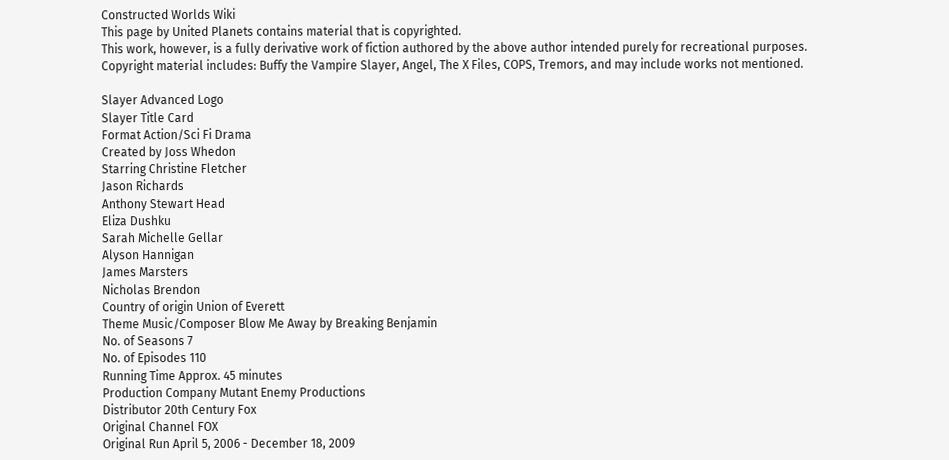Constructed Worlds Wiki
This page by United Planets contains material that is copyrighted.
This work, however, is a fully derivative work of fiction authored by the above author intended purely for recreational purposes.
Copyright material includes: Buffy the Vampire Slayer, Angel, The X Files, COPS, Tremors, and may include works not mentioned.

Slayer Advanced Logo
Slayer Title Card
Format Action/Sci Fi Drama
Created by Joss Whedon
Starring Christine Fletcher
Jason Richards
Anthony Stewart Head
Eliza Dushku
Sarah Michelle Gellar
Alyson Hannigan
James Marsters
Nicholas Brendon
Country of origin Union of Everett
Theme Music/Composer Blow Me Away by Breaking Benjamin
No. of Seasons 7
No. of Episodes 110
Running Time Approx. 45 minutes
Production Company Mutant Enemy Productions
Distributor 20th Century Fox
Original Channel FOX
Original Run April 5, 2006 - December 18, 2009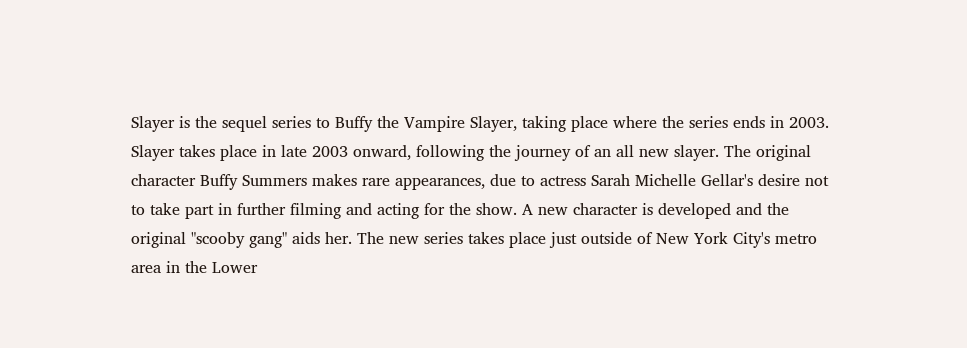Slayer is the sequel series to Buffy the Vampire Slayer, taking place where the series ends in 2003. Slayer takes place in late 2003 onward, following the journey of an all new slayer. The original character Buffy Summers makes rare appearances, due to actress Sarah Michelle Gellar's desire not to take part in further filming and acting for the show. A new character is developed and the original "scooby gang" aids her. The new series takes place just outside of New York City's metro area in the Lower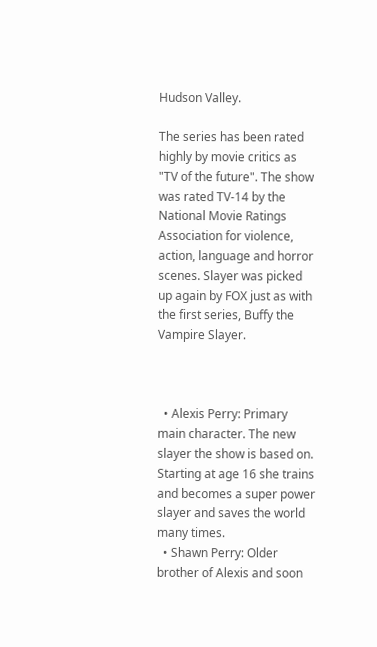Hudson Valley.

The series has been rated highly by movie critics as "TV of the future". The show was rated TV-14 by the National Movie Ratings Association for violence, action, language and horror scenes. Slayer was picked up again by FOX just as with the first series, Buffy the Vampire Slayer.



  • Alexis Perry: Primary main character. The new slayer the show is based on. Starting at age 16 she trains and becomes a super power slayer and saves the world many times.
  • Shawn Perry: Older brother of Alexis and soon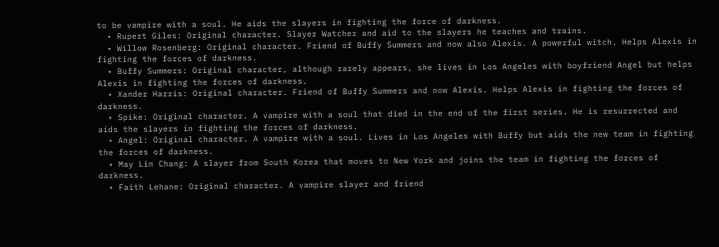to be vampire with a soul. He aids the slayers in fighting the force of darkness.
  • Rupert Giles: Original character. Slayer Watcher and aid to the slayers he teaches and trains.
  • Willow Rosenberg: Original character. Friend of Buffy Summers and now also Alexis. A powerful witch. Helps Alexis in fighting the forces of darkness.
  • Buffy Summers: Original character, although rarely appears, she lives in Los Angeles with boyfriend Angel but helps Alexis in fighting the forces of darkness.
  • Xander Harris: Original character. Friend of Buffy Summers and now Alexis. Helps Alexis in fighting the forces of darkness.
  • Spike: Original character. A vampire with a soul that died in the end of the first series. He is resurrected and aids the slayers in fighting the forces of darkness.
  • Angel: Original character. A vampire with a soul. Lives in Los Angeles with Buffy but aids the new team in fighting the forces of darkness.
  • May Lin Chang: A slayer from South Korea that moves to New York and joins the team in fighting the forces of darkness.
  • Faith Lehane: Original character. A vampire slayer and friend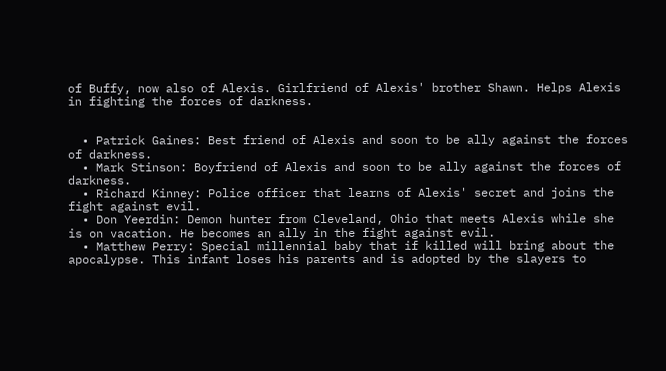of Buffy, now also of Alexis. Girlfriend of Alexis' brother Shawn. Helps Alexis in fighting the forces of darkness.


  • Patrick Gaines: Best friend of Alexis and soon to be ally against the forces of darkness.
  • Mark Stinson: Boyfriend of Alexis and soon to be ally against the forces of darkness.
  • Richard Kinney: Police officer that learns of Alexis' secret and joins the fight against evil.
  • Don Yeerdin: Demon hunter from Cleveland, Ohio that meets Alexis while she is on vacation. He becomes an ally in the fight against evil.
  • Matthew Perry: Special millennial baby that if killed will bring about the apocalypse. This infant loses his parents and is adopted by the slayers to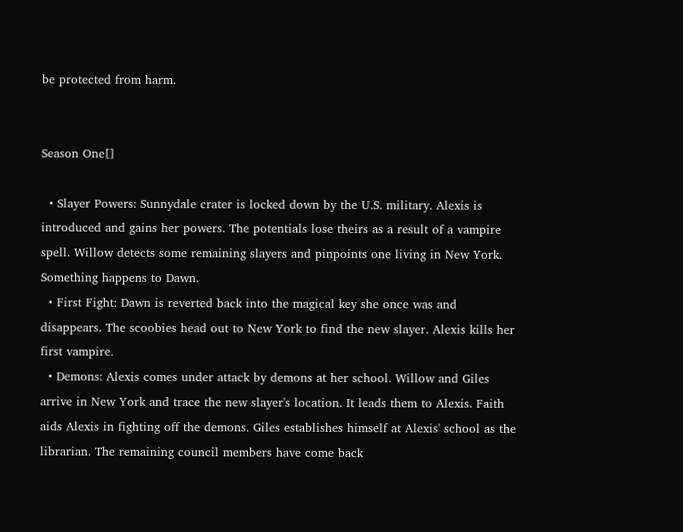be protected from harm.


Season One[]

  • Slayer Powers: Sunnydale crater is locked down by the U.S. military. Alexis is introduced and gains her powers. The potentials lose theirs as a result of a vampire spell. Willow detects some remaining slayers and pinpoints one living in New York. Something happens to Dawn.
  • First Fight: Dawn is reverted back into the magical key she once was and disappears. The scoobies head out to New York to find the new slayer. Alexis kills her first vampire.
  • Demons: Alexis comes under attack by demons at her school. Willow and Giles arrive in New York and trace the new slayer's location. It leads them to Alexis. Faith aids Alexis in fighting off the demons. Giles establishes himself at Alexis' school as the librarian. The remaining council members have come back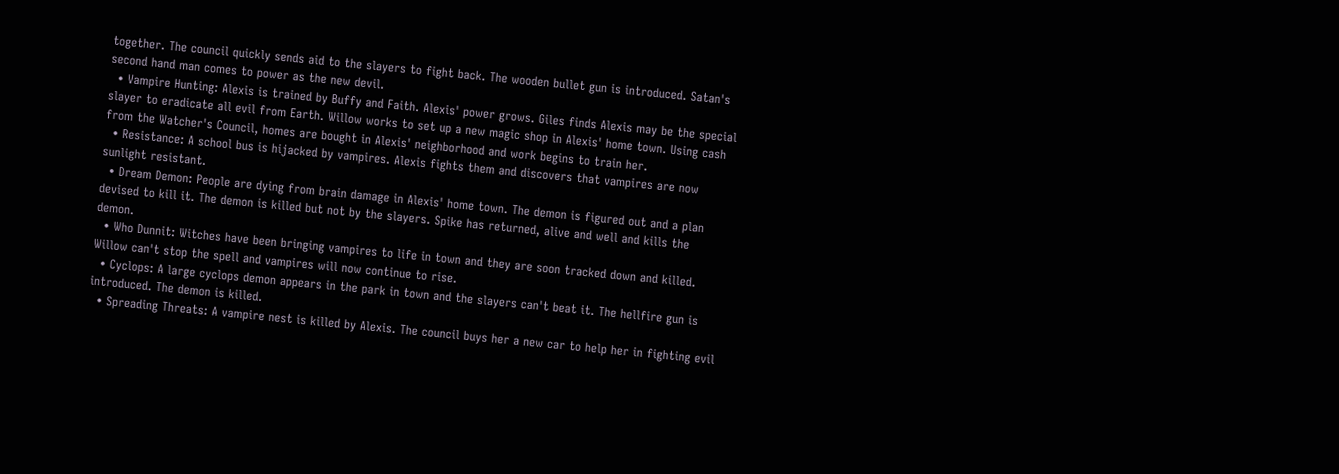together. The council quickly sends aid to the slayers to fight back. The wooden bullet gun is introduced. Satan's second hand man comes to power as the new devil.
  • Vampire Hunting: Alexis is trained by Buffy and Faith. Alexis' power grows. Giles finds Alexis may be the special slayer to eradicate all evil from Earth. Willow works to set up a new magic shop in Alexis' home town. Using cash from the Watcher's Council, homes are bought in Alexis' neighborhood and work begins to train her.
  • Resistance: A school bus is hijacked by vampires. Alexis fights them and discovers that vampires are now sunlight resistant.
  • Dream Demon: People are dying from brain damage in Alexis' home town. The demon is figured out and a plan devised to kill it. The demon is killed but not by the slayers. Spike has returned, alive and well and kills the demon.
  • Who Dunnit: Witches have been bringing vampires to life in town and they are soon tracked down and killed. Willow can't stop the spell and vampires will now continue to rise.
  • Cyclops: A large cyclops demon appears in the park in town and the slayers can't beat it. The hellfire gun is introduced. The demon is killed.
  • Spreading Threats: A vampire nest is killed by Alexis. The council buys her a new car to help her in fighting evil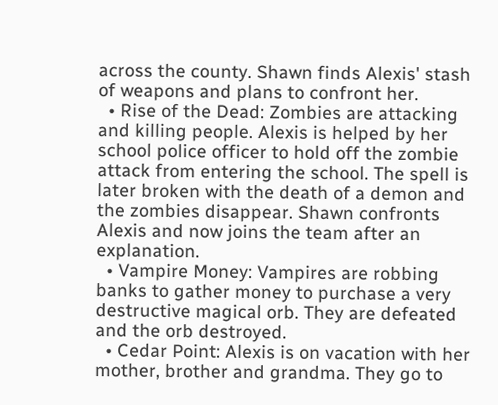across the county. Shawn finds Alexis' stash of weapons and plans to confront her.
  • Rise of the Dead: Zombies are attacking and killing people. Alexis is helped by her school police officer to hold off the zombie attack from entering the school. The spell is later broken with the death of a demon and the zombies disappear. Shawn confronts Alexis and now joins the team after an explanation.
  • Vampire Money: Vampires are robbing banks to gather money to purchase a very destructive magical orb. They are defeated and the orb destroyed.
  • Cedar Point: Alexis is on vacation with her mother, brother and grandma. They go to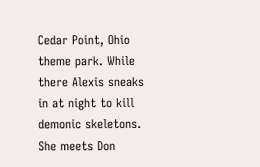Cedar Point, Ohio theme park. While there Alexis sneaks in at night to kill demonic skeletons. She meets Don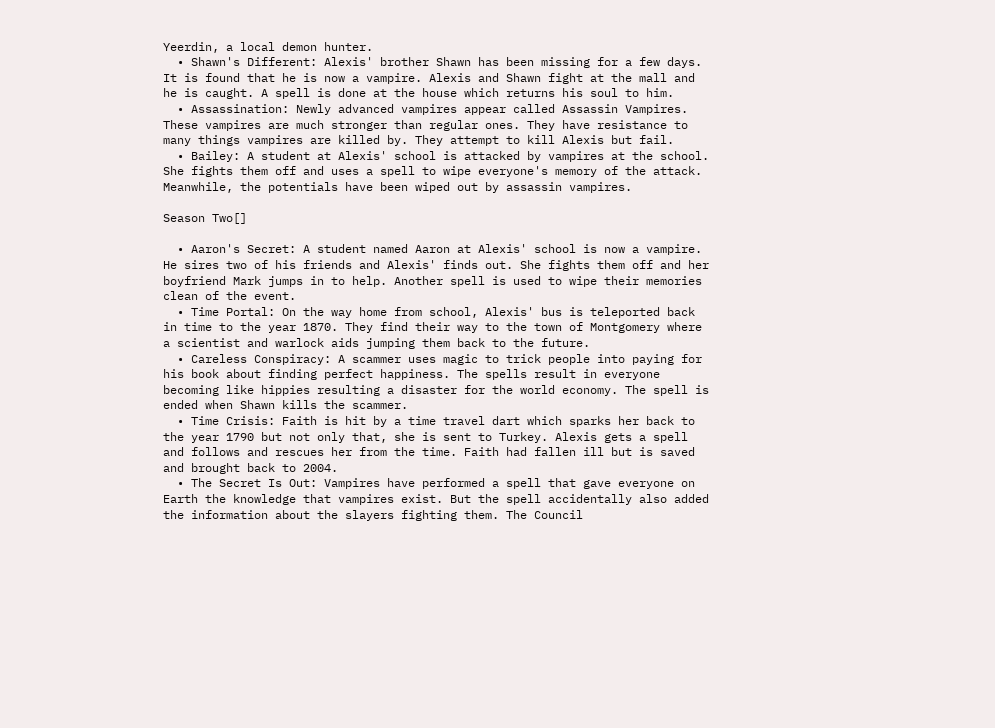Yeerdin, a local demon hunter.
  • Shawn's Different: Alexis' brother Shawn has been missing for a few days. It is found that he is now a vampire. Alexis and Shawn fight at the mall and he is caught. A spell is done at the house which returns his soul to him.
  • Assassination: Newly advanced vampires appear called Assassin Vampires. These vampires are much stronger than regular ones. They have resistance to many things vampires are killed by. They attempt to kill Alexis but fail.
  • Bailey: A student at Alexis' school is attacked by vampires at the school. She fights them off and uses a spell to wipe everyone's memory of the attack. Meanwhile, the potentials have been wiped out by assassin vampires.

Season Two[]

  • Aaron's Secret: A student named Aaron at Alexis' school is now a vampire. He sires two of his friends and Alexis' finds out. She fights them off and her boyfriend Mark jumps in to help. Another spell is used to wipe their memories clean of the event.
  • Time Portal: On the way home from school, Alexis' bus is teleported back in time to the year 1870. They find their way to the town of Montgomery where a scientist and warlock aids jumping them back to the future.
  • Careless Conspiracy: A scammer uses magic to trick people into paying for his book about finding perfect happiness. The spells result in everyone becoming like hippies resulting a disaster for the world economy. The spell is ended when Shawn kills the scammer.
  • Time Crisis: Faith is hit by a time travel dart which sparks her back to the year 1790 but not only that, she is sent to Turkey. Alexis gets a spell and follows and rescues her from the time. Faith had fallen ill but is saved and brought back to 2004.
  • The Secret Is Out: Vampires have performed a spell that gave everyone on Earth the knowledge that vampires exist. But the spell accidentally also added the information about the slayers fighting them. The Council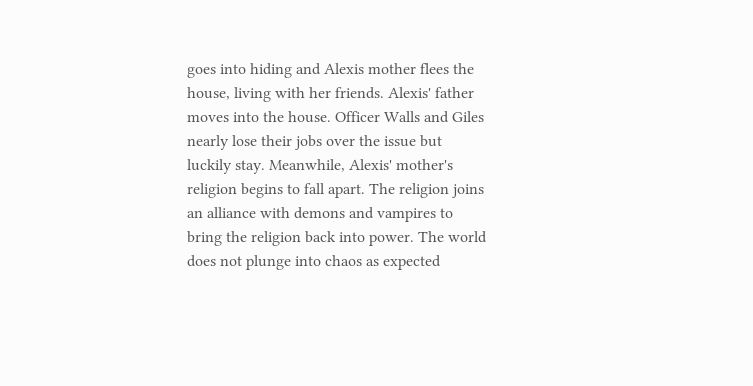goes into hiding and Alexis mother flees the house, living with her friends. Alexis' father moves into the house. Officer Walls and Giles nearly lose their jobs over the issue but luckily stay. Meanwhile, Alexis' mother's religion begins to fall apart. The religion joins an alliance with demons and vampires to bring the religion back into power. The world does not plunge into chaos as expected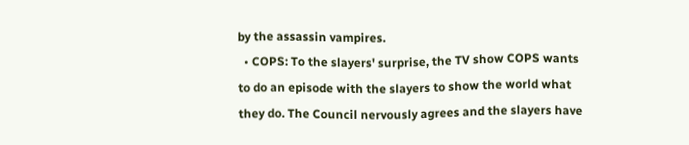by the assassin vampires.
  • COPS: To the slayers' surprise, the TV show COPS wants to do an episode with the slayers to show the world what they do. The Council nervously agrees and the slayers have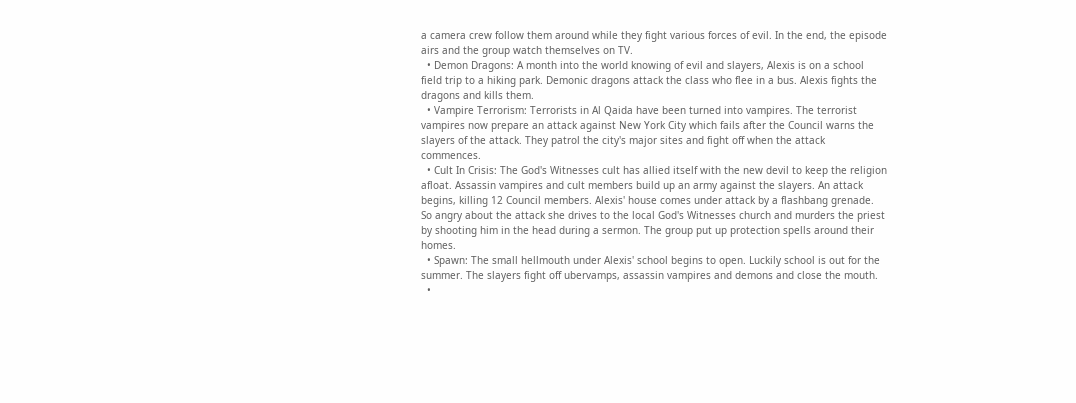a camera crew follow them around while they fight various forces of evil. In the end, the episode airs and the group watch themselves on TV.
  • Demon Dragons: A month into the world knowing of evil and slayers, Alexis is on a school field trip to a hiking park. Demonic dragons attack the class who flee in a bus. Alexis fights the dragons and kills them.
  • Vampire Terrorism: Terrorists in Al Qaida have been turned into vampires. The terrorist vampires now prepare an attack against New York City which fails after the Council warns the slayers of the attack. They patrol the city's major sites and fight off when the attack commences.
  • Cult In Crisis: The God's Witnesses cult has allied itself with the new devil to keep the religion afloat. Assassin vampires and cult members build up an army against the slayers. An attack begins, killing 12 Council members. Alexis' house comes under attack by a flashbang grenade. So angry about the attack she drives to the local God's Witnesses church and murders the priest by shooting him in the head during a sermon. The group put up protection spells around their homes.
  • Spawn: The small hellmouth under Alexis' school begins to open. Luckily school is out for the summer. The slayers fight off ubervamps, assassin vampires and demons and close the mouth.
  •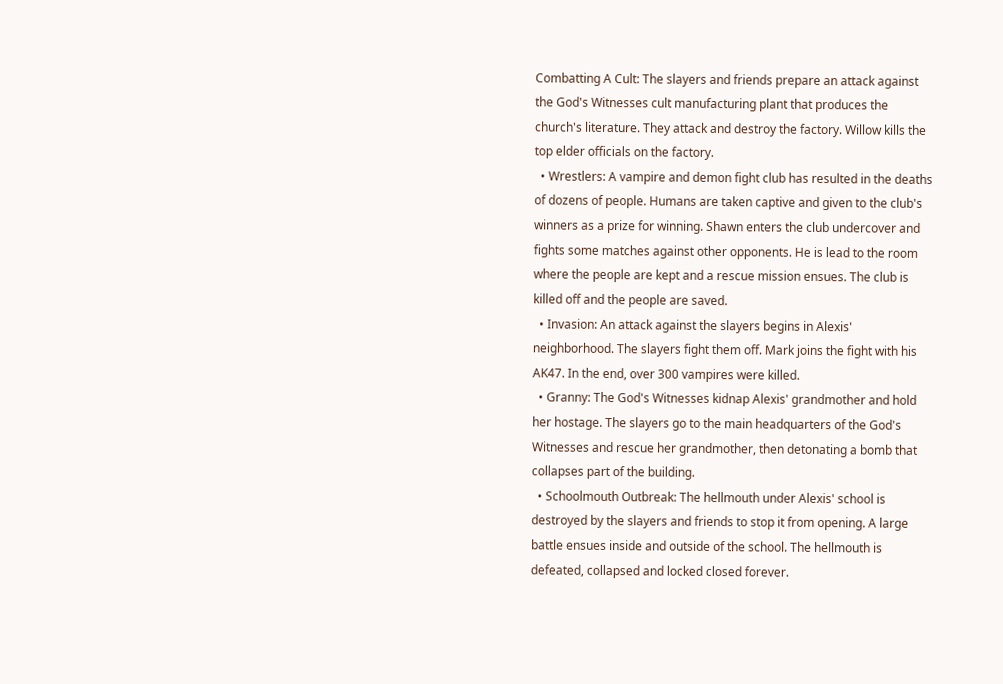Combatting A Cult: The slayers and friends prepare an attack against the God's Witnesses cult manufacturing plant that produces the church's literature. They attack and destroy the factory. Willow kills the top elder officials on the factory.
  • Wrestlers: A vampire and demon fight club has resulted in the deaths of dozens of people. Humans are taken captive and given to the club's winners as a prize for winning. Shawn enters the club undercover and fights some matches against other opponents. He is lead to the room where the people are kept and a rescue mission ensues. The club is killed off and the people are saved.
  • Invasion: An attack against the slayers begins in Alexis' neighborhood. The slayers fight them off. Mark joins the fight with his AK47. In the end, over 300 vampires were killed.
  • Granny: The God's Witnesses kidnap Alexis' grandmother and hold her hostage. The slayers go to the main headquarters of the God's Witnesses and rescue her grandmother, then detonating a bomb that collapses part of the building.
  • Schoolmouth Outbreak: The hellmouth under Alexis' school is destroyed by the slayers and friends to stop it from opening. A large battle ensues inside and outside of the school. The hellmouth is defeated, collapsed and locked closed forever.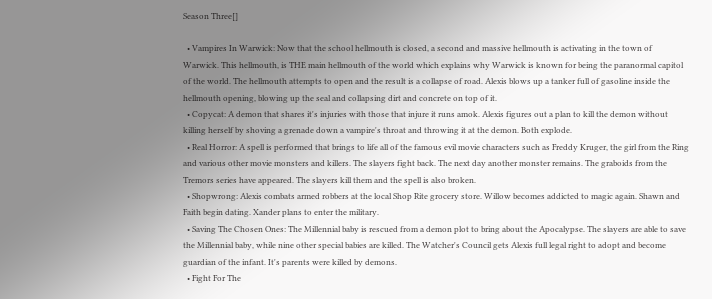Season Three[]

  • Vampires In Warwick: Now that the school hellmouth is closed, a second and massive hellmouth is activating in the town of Warwick. This hellmouth, is THE main hellmouth of the world which explains why Warwick is known for being the paranormal capitol of the world. The hellmouth attempts to open and the result is a collapse of road. Alexis blows up a tanker full of gasoline inside the hellmouth opening, blowing up the seal and collapsing dirt and concrete on top of it.
  • Copycat: A demon that shares it's injuries with those that injure it runs amok. Alexis figures out a plan to kill the demon without killing herself by shoving a grenade down a vampire's throat and throwing it at the demon. Both explode.
  • Real Horror: A spell is performed that brings to life all of the famous evil movie characters such as Freddy Kruger, the girl from the Ring and various other movie monsters and killers. The slayers fight back. The next day another monster remains. The graboids from the Tremors series have appeared. The slayers kill them and the spell is also broken.
  • Shopwrong: Alexis combats armed robbers at the local Shop Rite grocery store. Willow becomes addicted to magic again. Shawn and Faith begin dating. Xander plans to enter the military.
  • Saving The Chosen Ones: The Millennial baby is rescued from a demon plot to bring about the Apocalypse. The slayers are able to save the Millennial baby, while nine other special babies are killed. The Watcher's Council gets Alexis full legal right to adopt and become guardian of the infant. It's parents were killed by demons.
  • Fight For The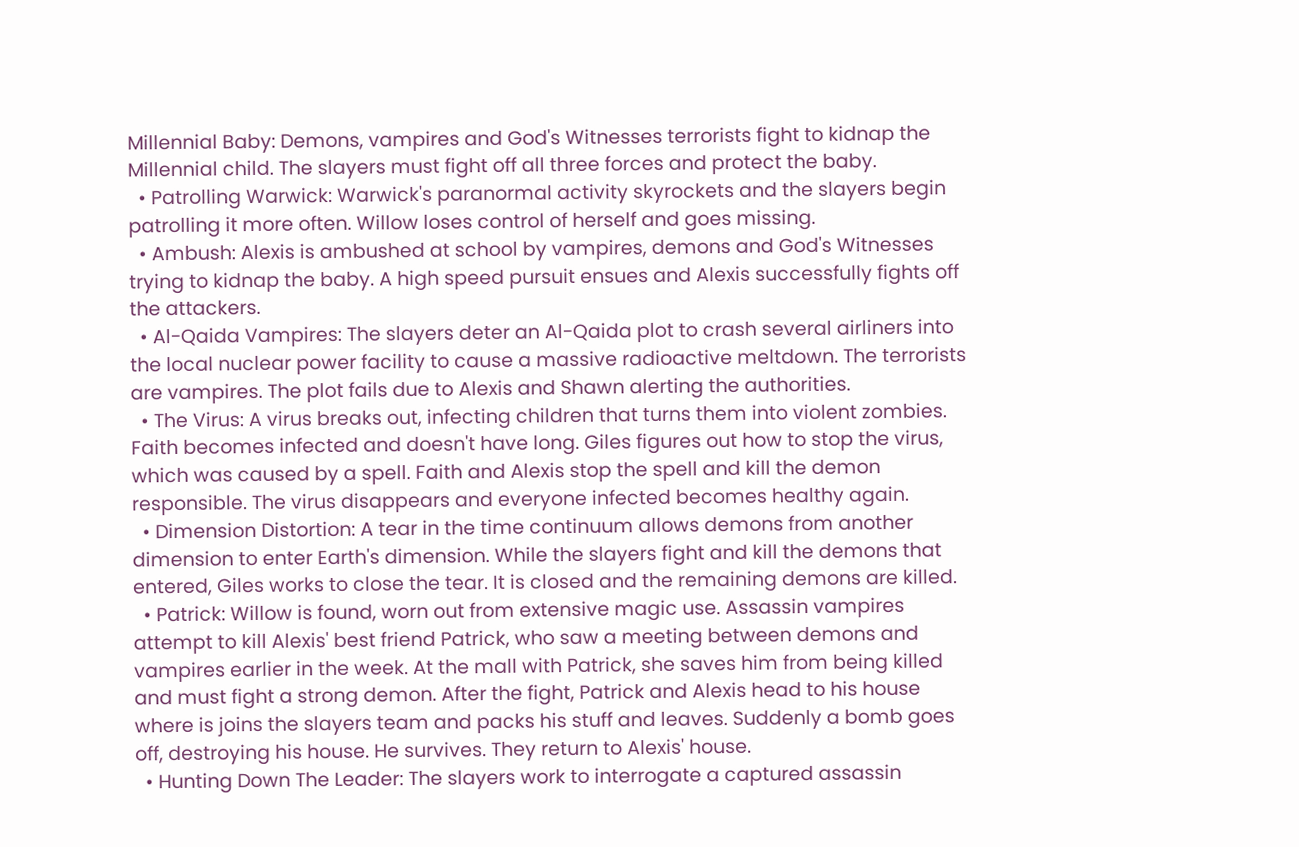Millennial Baby: Demons, vampires and God's Witnesses terrorists fight to kidnap the Millennial child. The slayers must fight off all three forces and protect the baby.
  • Patrolling Warwick: Warwick's paranormal activity skyrockets and the slayers begin patrolling it more often. Willow loses control of herself and goes missing.
  • Ambush: Alexis is ambushed at school by vampires, demons and God's Witnesses trying to kidnap the baby. A high speed pursuit ensues and Alexis successfully fights off the attackers.
  • Al-Qaida Vampires: The slayers deter an Al-Qaida plot to crash several airliners into the local nuclear power facility to cause a massive radioactive meltdown. The terrorists are vampires. The plot fails due to Alexis and Shawn alerting the authorities.
  • The Virus: A virus breaks out, infecting children that turns them into violent zombies. Faith becomes infected and doesn't have long. Giles figures out how to stop the virus, which was caused by a spell. Faith and Alexis stop the spell and kill the demon responsible. The virus disappears and everyone infected becomes healthy again.
  • Dimension Distortion: A tear in the time continuum allows demons from another dimension to enter Earth's dimension. While the slayers fight and kill the demons that entered, Giles works to close the tear. It is closed and the remaining demons are killed.
  • Patrick: Willow is found, worn out from extensive magic use. Assassin vampires attempt to kill Alexis' best friend Patrick, who saw a meeting between demons and vampires earlier in the week. At the mall with Patrick, she saves him from being killed and must fight a strong demon. After the fight, Patrick and Alexis head to his house where is joins the slayers team and packs his stuff and leaves. Suddenly a bomb goes off, destroying his house. He survives. They return to Alexis' house.
  • Hunting Down The Leader: The slayers work to interrogate a captured assassin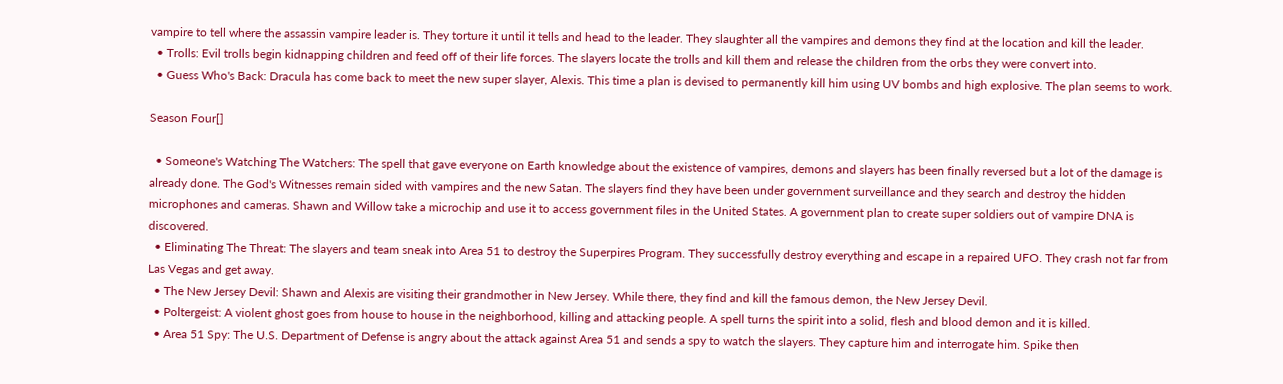vampire to tell where the assassin vampire leader is. They torture it until it tells and head to the leader. They slaughter all the vampires and demons they find at the location and kill the leader.
  • Trolls: Evil trolls begin kidnapping children and feed off of their life forces. The slayers locate the trolls and kill them and release the children from the orbs they were convert into.
  • Guess Who's Back: Dracula has come back to meet the new super slayer, Alexis. This time a plan is devised to permanently kill him using UV bombs and high explosive. The plan seems to work.

Season Four[]

  • Someone's Watching The Watchers: The spell that gave everyone on Earth knowledge about the existence of vampires, demons and slayers has been finally reversed but a lot of the damage is already done. The God's Witnesses remain sided with vampires and the new Satan. The slayers find they have been under government surveillance and they search and destroy the hidden microphones and cameras. Shawn and Willow take a microchip and use it to access government files in the United States. A government plan to create super soldiers out of vampire DNA is discovered.
  • Eliminating The Threat: The slayers and team sneak into Area 51 to destroy the Superpires Program. They successfully destroy everything and escape in a repaired UFO. They crash not far from Las Vegas and get away.
  • The New Jersey Devil: Shawn and Alexis are visiting their grandmother in New Jersey. While there, they find and kill the famous demon, the New Jersey Devil.
  • Poltergeist: A violent ghost goes from house to house in the neighborhood, killing and attacking people. A spell turns the spirit into a solid, flesh and blood demon and it is killed.
  • Area 51 Spy: The U.S. Department of Defense is angry about the attack against Area 51 and sends a spy to watch the slayers. They capture him and interrogate him. Spike then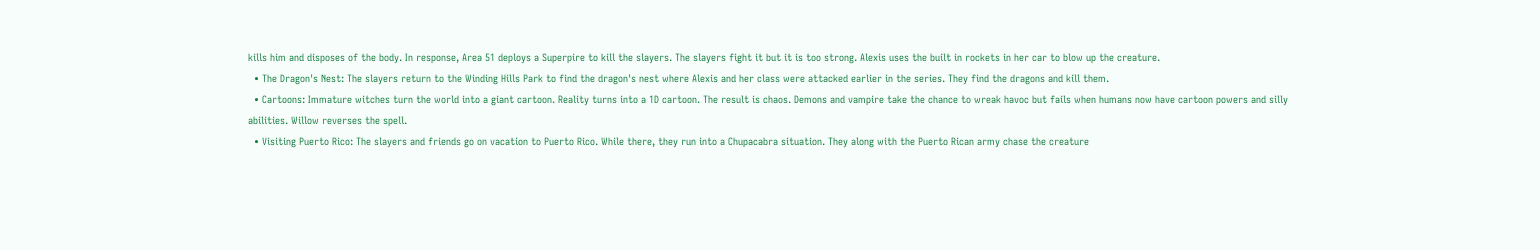kills him and disposes of the body. In response, Area 51 deploys a Superpire to kill the slayers. The slayers fight it but it is too strong. Alexis uses the built in rockets in her car to blow up the creature.
  • The Dragon's Nest: The slayers return to the Winding Hills Park to find the dragon's nest where Alexis and her class were attacked earlier in the series. They find the dragons and kill them.
  • Cartoons: Immature witches turn the world into a giant cartoon. Reality turns into a 1D cartoon. The result is chaos. Demons and vampire take the chance to wreak havoc but fails when humans now have cartoon powers and silly abilities. Willow reverses the spell.
  • Visiting Puerto Rico: The slayers and friends go on vacation to Puerto Rico. While there, they run into a Chupacabra situation. They along with the Puerto Rican army chase the creature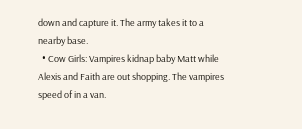down and capture it. The army takes it to a nearby base.
  • Cow Girls: Vampires kidnap baby Matt while Alexis and Faith are out shopping. The vampires speed of in a van.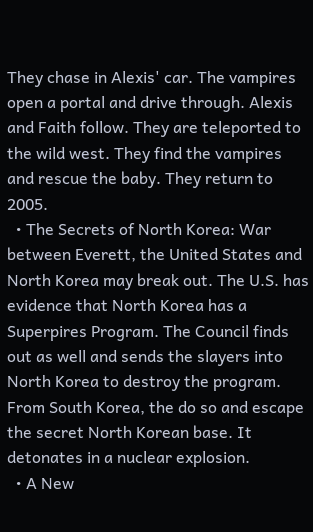They chase in Alexis' car. The vampires open a portal and drive through. Alexis and Faith follow. They are teleported to the wild west. They find the vampires and rescue the baby. They return to 2005.
  • The Secrets of North Korea: War between Everett, the United States and North Korea may break out. The U.S. has evidence that North Korea has a Superpires Program. The Council finds out as well and sends the slayers into North Korea to destroy the program. From South Korea, the do so and escape the secret North Korean base. It detonates in a nuclear explosion.
  • A New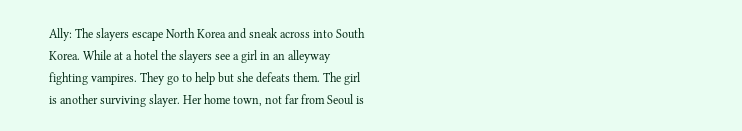Ally: The slayers escape North Korea and sneak across into South Korea. While at a hotel the slayers see a girl in an alleyway fighting vampires. They go to help but she defeats them. The girl is another surviving slayer. Her home town, not far from Seoul is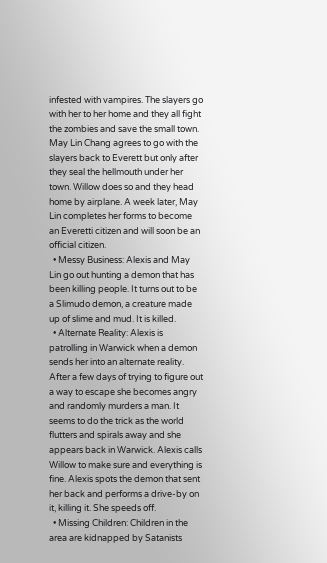infested with vampires. The slayers go with her to her home and they all fight the zombies and save the small town. May Lin Chang agrees to go with the slayers back to Everett but only after they seal the hellmouth under her town. Willow does so and they head home by airplane. A week later, May Lin completes her forms to become an Everetti citizen and will soon be an official citizen.
  • Messy Business: Alexis and May Lin go out hunting a demon that has been killing people. It turns out to be a Slimudo demon, a creature made up of slime and mud. It is killed.
  • Alternate Reality: Alexis is patrolling in Warwick when a demon sends her into an alternate reality. After a few days of trying to figure out a way to escape she becomes angry and randomly murders a man. It seems to do the trick as the world flutters and spirals away and she appears back in Warwick. Alexis calls Willow to make sure and everything is fine. Alexis spots the demon that sent her back and performs a drive-by on it, killing it. She speeds off.
  • Missing Children: Children in the area are kidnapped by Satanists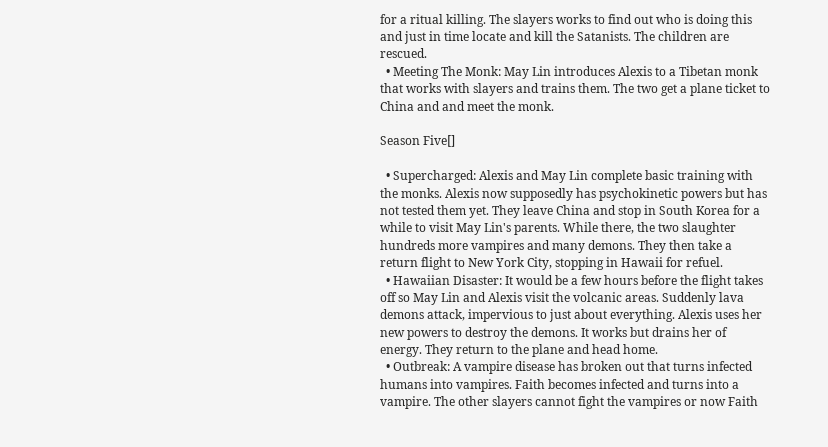for a ritual killing. The slayers works to find out who is doing this and just in time locate and kill the Satanists. The children are rescued.
  • Meeting The Monk: May Lin introduces Alexis to a Tibetan monk that works with slayers and trains them. The two get a plane ticket to China and and meet the monk.

Season Five[]

  • Supercharged: Alexis and May Lin complete basic training with the monks. Alexis now supposedly has psychokinetic powers but has not tested them yet. They leave China and stop in South Korea for a while to visit May Lin's parents. While there, the two slaughter hundreds more vampires and many demons. They then take a return flight to New York City, stopping in Hawaii for refuel.
  • Hawaiian Disaster: It would be a few hours before the flight takes off so May Lin and Alexis visit the volcanic areas. Suddenly lava demons attack, impervious to just about everything. Alexis uses her new powers to destroy the demons. It works but drains her of energy. They return to the plane and head home.
  • Outbreak: A vampire disease has broken out that turns infected humans into vampires. Faith becomes infected and turns into a vampire. The other slayers cannot fight the vampires or now Faith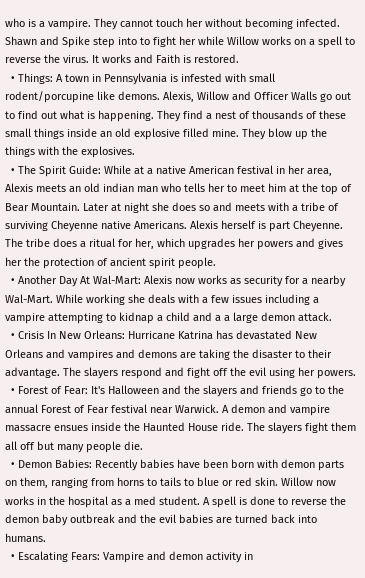who is a vampire. They cannot touch her without becoming infected. Shawn and Spike step into to fight her while Willow works on a spell to reverse the virus. It works and Faith is restored.
  • Things: A town in Pennsylvania is infested with small rodent/porcupine like demons. Alexis, Willow and Officer Walls go out to find out what is happening. They find a nest of thousands of these small things inside an old explosive filled mine. They blow up the things with the explosives.
  • The Spirit Guide: While at a native American festival in her area, Alexis meets an old indian man who tells her to meet him at the top of Bear Mountain. Later at night she does so and meets with a tribe of surviving Cheyenne native Americans. Alexis herself is part Cheyenne. The tribe does a ritual for her, which upgrades her powers and gives her the protection of ancient spirit people.
  • Another Day At Wal-Mart: Alexis now works as security for a nearby Wal-Mart. While working she deals with a few issues including a vampire attempting to kidnap a child and a a large demon attack.
  • Crisis In New Orleans: Hurricane Katrina has devastated New Orleans and vampires and demons are taking the disaster to their advantage. The slayers respond and fight off the evil using her powers.
  • Forest of Fear: It's Halloween and the slayers and friends go to the annual Forest of Fear festival near Warwick. A demon and vampire massacre ensues inside the Haunted House ride. The slayers fight them all off but many people die.
  • Demon Babies: Recently babies have been born with demon parts on them, ranging from horns to tails to blue or red skin. Willow now works in the hospital as a med student. A spell is done to reverse the demon baby outbreak and the evil babies are turned back into humans.
  • Escalating Fears: Vampire and demon activity in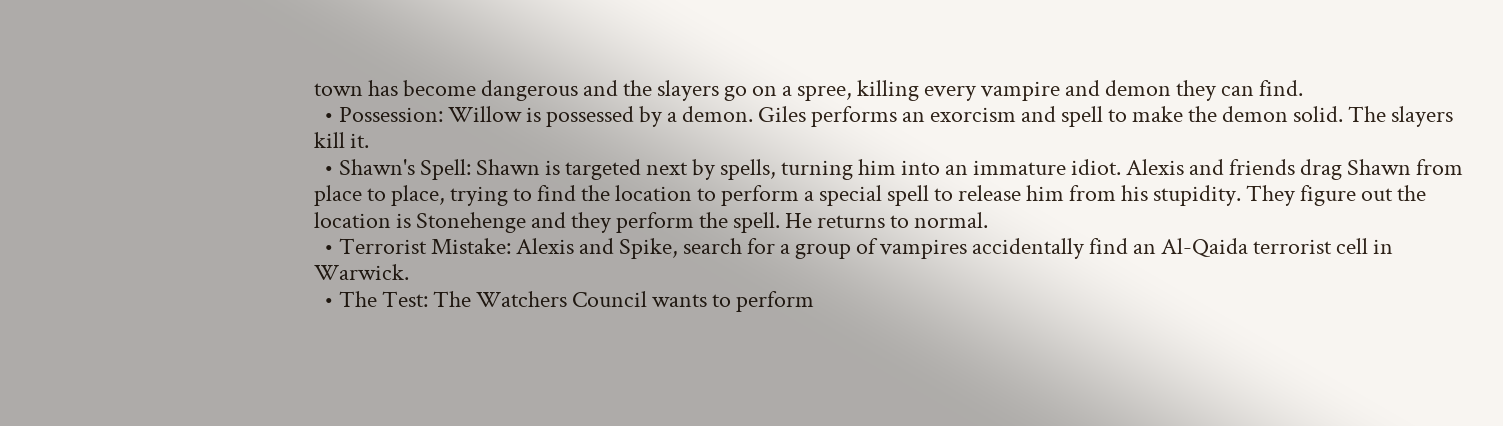town has become dangerous and the slayers go on a spree, killing every vampire and demon they can find.
  • Possession: Willow is possessed by a demon. Giles performs an exorcism and spell to make the demon solid. The slayers kill it.
  • Shawn's Spell: Shawn is targeted next by spells, turning him into an immature idiot. Alexis and friends drag Shawn from place to place, trying to find the location to perform a special spell to release him from his stupidity. They figure out the location is Stonehenge and they perform the spell. He returns to normal.
  • Terrorist Mistake: Alexis and Spike, search for a group of vampires accidentally find an Al-Qaida terrorist cell in Warwick.
  • The Test: The Watchers Council wants to perform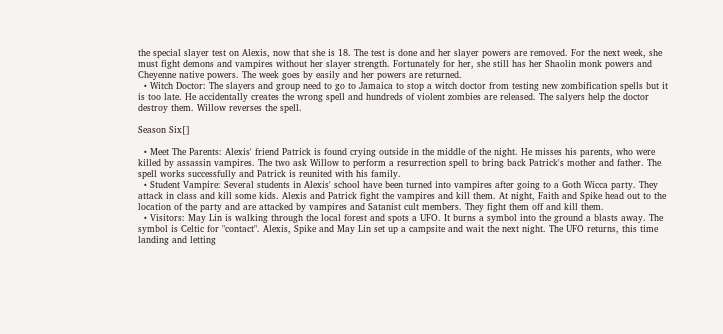the special slayer test on Alexis, now that she is 18. The test is done and her slayer powers are removed. For the next week, she must fight demons and vampires without her slayer strength. Fortunately for her, she still has her Shaolin monk powers and Cheyenne native powers. The week goes by easily and her powers are returned.
  • Witch Doctor: The slayers and group need to go to Jamaica to stop a witch doctor from testing new zombification spells but it is too late. He accidentally creates the wrong spell and hundreds of violent zombies are released. The salyers help the doctor destroy them. Willow reverses the spell.

Season Six[]

  • Meet The Parents: Alexis' friend Patrick is found crying outside in the middle of the night. He misses his parents, who were killed by assassin vampires. The two ask Willow to perform a resurrection spell to bring back Patrick's mother and father. The spell works successfully and Patrick is reunited with his family.
  • Student Vampire: Several students in Alexis' school have been turned into vampires after going to a Goth Wicca party. They attack in class and kill some kids. Alexis and Patrick fight the vampires and kill them. At night, Faith and Spike head out to the location of the party and are attacked by vampires and Satanist cult members. They fight them off and kill them.
  • Visitors: May Lin is walking through the local forest and spots a UFO. It burns a symbol into the ground a blasts away. The symbol is Celtic for "contact". Alexis, Spike and May Lin set up a campsite and wait the next night. The UFO returns, this time landing and letting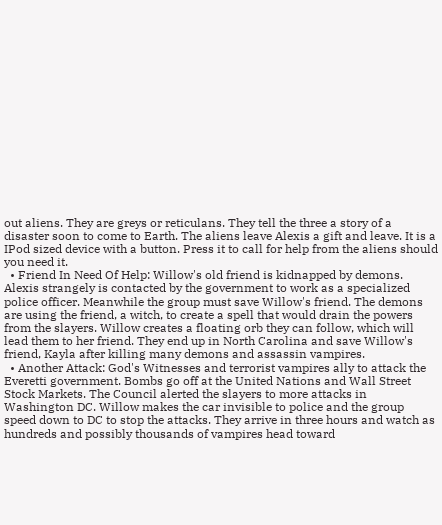out aliens. They are greys or reticulans. They tell the three a story of a disaster soon to come to Earth. The aliens leave Alexis a gift and leave. It is a IPod sized device with a button. Press it to call for help from the aliens should you need it.
  • Friend In Need Of Help: Willow's old friend is kidnapped by demons. Alexis strangely is contacted by the government to work as a specialized police officer. Meanwhile the group must save Willow's friend. The demons are using the friend, a witch, to create a spell that would drain the powers from the slayers. Willow creates a floating orb they can follow, which will lead them to her friend. They end up in North Carolina and save Willow's friend, Kayla after killing many demons and assassin vampires.
  • Another Attack: God's Witnesses and terrorist vampires ally to attack the Everetti government. Bombs go off at the United Nations and Wall Street Stock Markets. The Council alerted the slayers to more attacks in Washington DC. Willow makes the car invisible to police and the group speed down to DC to stop the attacks. They arrive in three hours and watch as hundreds and possibly thousands of vampires head toward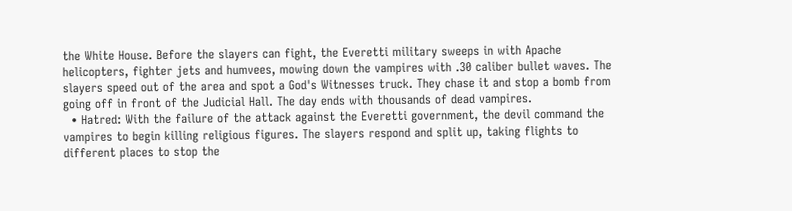the White House. Before the slayers can fight, the Everetti military sweeps in with Apache helicopters, fighter jets and humvees, mowing down the vampires with .30 caliber bullet waves. The slayers speed out of the area and spot a God's Witnesses truck. They chase it and stop a bomb from going off in front of the Judicial Hall. The day ends with thousands of dead vampires.
  • Hatred: With the failure of the attack against the Everetti government, the devil command the vampires to begin killing religious figures. The slayers respond and split up, taking flights to different places to stop the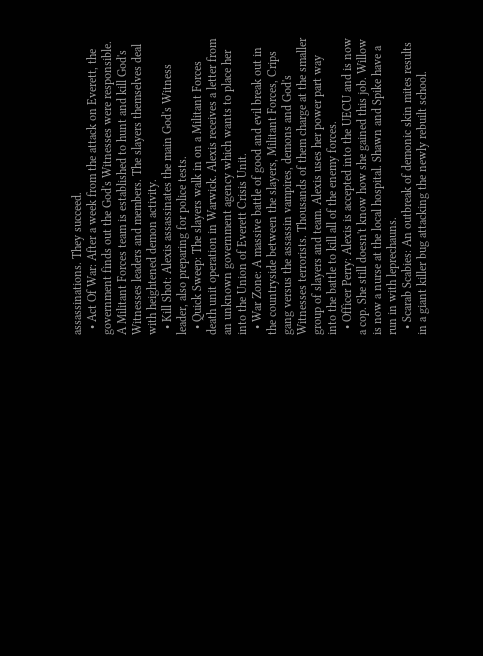assassinations. They succeed.
  • Act Of War: After a week from the attack on Everett, the government finds out the God's Witnesses were responsible. A Militant Forces team is established to hunt and kill God's Witnesses leaders and members. The slayers themselves deal with heightened demon activity.
  • Kill Shot: Alexis assassinates the main God's Witness leader, also preparing for police tests.
  • Quick Sweep: The slayers walk in on a Militant Forces death unit operation in Warwick. Alexis receives a letter from an unknown government agency which wants to place her into the Union of Everett Crisis Unit.
  • War Zone: A massive battle of good and evil break out in the countryside between the slayers, Militant Forces, Crips gang versus the assassin vampires, demons and God's Witnesses terrorists. Thousands of them charge at the smaller group of slayers and team. Alexis uses her power part way into the battle to kill all of the enemy forces.
  • Officer Perry: Alexis is accepted into the UECU and is now a cop. She still doesn't know how she gained this job. Willow is now a nurse at the local hospital. Shawn and Spike have a run in with leprechauns.
  • Scarab Scabies: An outbreak of demonic skin mites results in a giant killer bug attacking the newly rebuilt school.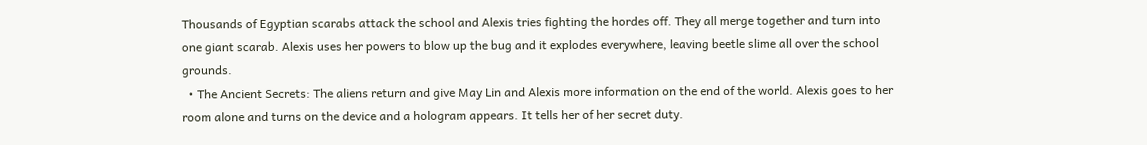Thousands of Egyptian scarabs attack the school and Alexis tries fighting the hordes off. They all merge together and turn into one giant scarab. Alexis uses her powers to blow up the bug and it explodes everywhere, leaving beetle slime all over the school grounds.
  • The Ancient Secrets: The aliens return and give May Lin and Alexis more information on the end of the world. Alexis goes to her room alone and turns on the device and a hologram appears. It tells her of her secret duty.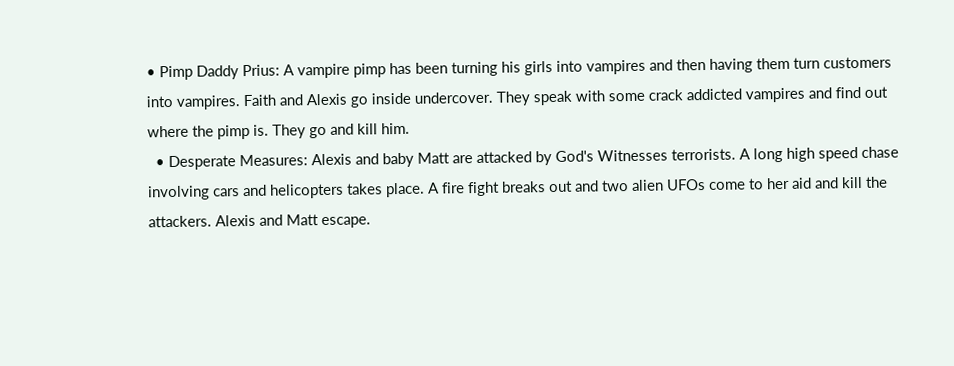• Pimp Daddy Prius: A vampire pimp has been turning his girls into vampires and then having them turn customers into vampires. Faith and Alexis go inside undercover. They speak with some crack addicted vampires and find out where the pimp is. They go and kill him.
  • Desperate Measures: Alexis and baby Matt are attacked by God's Witnesses terrorists. A long high speed chase involving cars and helicopters takes place. A fire fight breaks out and two alien UFOs come to her aid and kill the attackers. Alexis and Matt escape.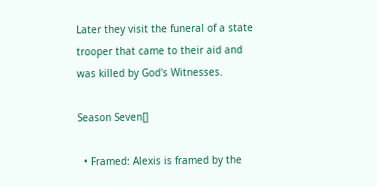Later they visit the funeral of a state trooper that came to their aid and was killed by God's Witnesses.

Season Seven[]

  • Framed: Alexis is framed by the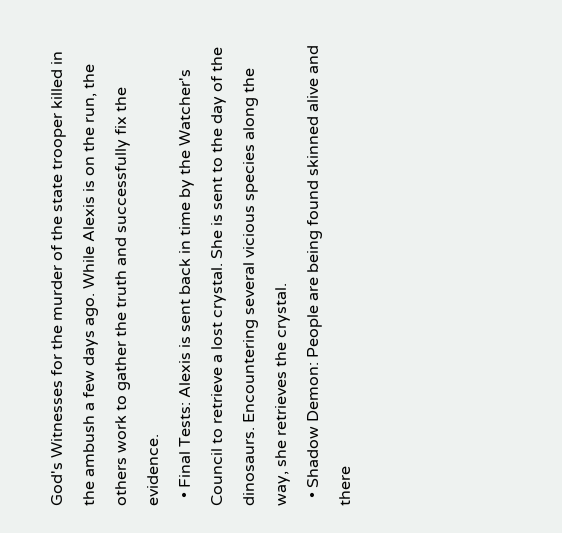God's Witnesses for the murder of the state trooper killed in the ambush a few days ago. While Alexis is on the run, the others work to gather the truth and successfully fix the evidence.
  • Final Tests: Alexis is sent back in time by the Watcher's Council to retrieve a lost crystal. She is sent to the day of the dinosaurs. Encountering several vicious species along the way, she retrieves the crystal.
  • Shadow Demon: People are being found skinned alive and there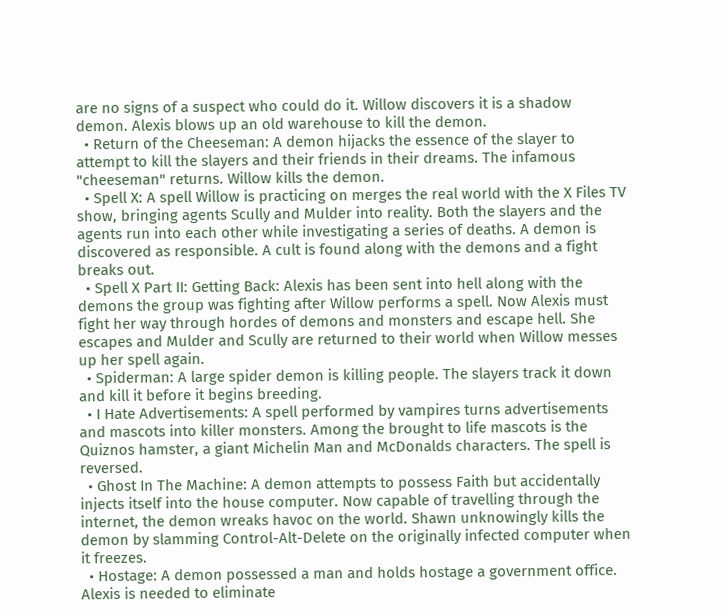are no signs of a suspect who could do it. Willow discovers it is a shadow demon. Alexis blows up an old warehouse to kill the demon.
  • Return of the Cheeseman: A demon hijacks the essence of the slayer to attempt to kill the slayers and their friends in their dreams. The infamous "cheeseman" returns. Willow kills the demon.
  • Spell X: A spell Willow is practicing on merges the real world with the X Files TV show, bringing agents Scully and Mulder into reality. Both the slayers and the agents run into each other while investigating a series of deaths. A demon is discovered as responsible. A cult is found along with the demons and a fight breaks out.
  • Spell X Part II: Getting Back: Alexis has been sent into hell along with the demons the group was fighting after Willow performs a spell. Now Alexis must fight her way through hordes of demons and monsters and escape hell. She escapes and Mulder and Scully are returned to their world when Willow messes up her spell again.
  • Spiderman: A large spider demon is killing people. The slayers track it down and kill it before it begins breeding.
  • I Hate Advertisements: A spell performed by vampires turns advertisements and mascots into killer monsters. Among the brought to life mascots is the Quiznos hamster, a giant Michelin Man and McDonalds characters. The spell is reversed.
  • Ghost In The Machine: A demon attempts to possess Faith but accidentally injects itself into the house computer. Now capable of travelling through the internet, the demon wreaks havoc on the world. Shawn unknowingly kills the demon by slamming Control-Alt-Delete on the originally infected computer when it freezes.
  • Hostage: A demon possessed a man and holds hostage a government office. Alexis is needed to eliminate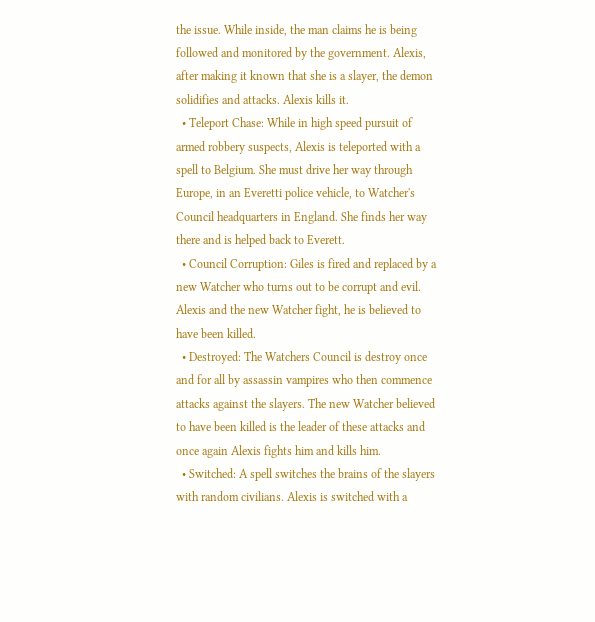the issue. While inside, the man claims he is being followed and monitored by the government. Alexis, after making it known that she is a slayer, the demon solidifies and attacks. Alexis kills it.
  • Teleport Chase: While in high speed pursuit of armed robbery suspects, Alexis is teleported with a spell to Belgium. She must drive her way through Europe, in an Everetti police vehicle, to Watcher's Council headquarters in England. She finds her way there and is helped back to Everett.
  • Council Corruption: Giles is fired and replaced by a new Watcher who turns out to be corrupt and evil. Alexis and the new Watcher fight, he is believed to have been killed.
  • Destroyed: The Watchers Council is destroy once and for all by assassin vampires who then commence attacks against the slayers. The new Watcher believed to have been killed is the leader of these attacks and once again Alexis fights him and kills him.
  • Switched: A spell switches the brains of the slayers with random civilians. Alexis is switched with a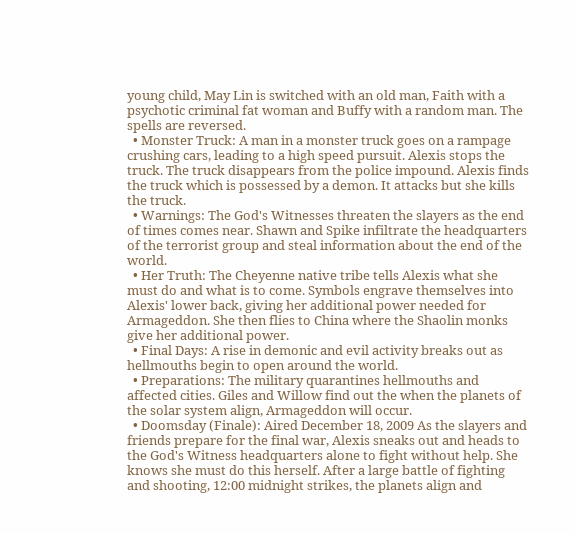young child, May Lin is switched with an old man, Faith with a psychotic criminal fat woman and Buffy with a random man. The spells are reversed.
  • Monster Truck: A man in a monster truck goes on a rampage crushing cars, leading to a high speed pursuit. Alexis stops the truck. The truck disappears from the police impound. Alexis finds the truck which is possessed by a demon. It attacks but she kills the truck.
  • Warnings: The God's Witnesses threaten the slayers as the end of times comes near. Shawn and Spike infiltrate the headquarters of the terrorist group and steal information about the end of the world.
  • Her Truth: The Cheyenne native tribe tells Alexis what she must do and what is to come. Symbols engrave themselves into Alexis' lower back, giving her additional power needed for Armageddon. She then flies to China where the Shaolin monks give her additional power.
  • Final Days: A rise in demonic and evil activity breaks out as hellmouths begin to open around the world.
  • Preparations: The military quarantines hellmouths and affected cities. Giles and Willow find out the when the planets of the solar system align, Armageddon will occur.
  • Doomsday (Finale): Aired December 18, 2009 As the slayers and friends prepare for the final war, Alexis sneaks out and heads to the God's Witness headquarters alone to fight without help. She knows she must do this herself. After a large battle of fighting and shooting, 12:00 midnight strikes, the planets align and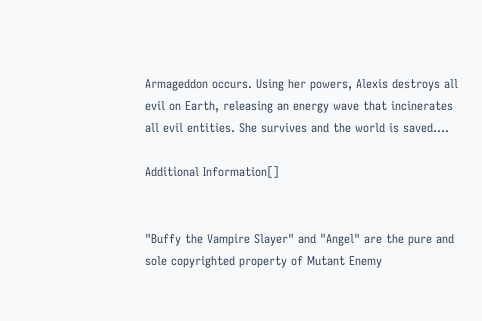Armageddon occurs. Using her powers, Alexis destroys all evil on Earth, releasing an energy wave that incinerates all evil entities. She survives and the world is saved....

Additional Information[]


"Buffy the Vampire Slayer" and "Angel" are the pure and sole copyrighted property of Mutant Enemy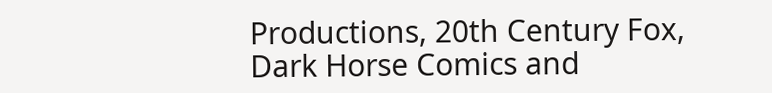Productions, 20th Century Fox, Dark Horse Comics and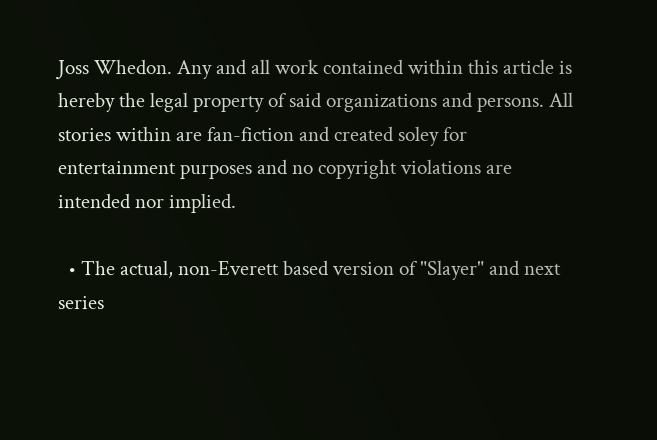Joss Whedon. Any and all work contained within this article is hereby the legal property of said organizations and persons. All stories within are fan-fiction and created soley for entertainment purposes and no copyright violations are intended nor implied.

  • The actual, non-Everett based version of "Slayer" and next series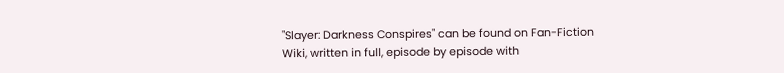"Slayer: Darkness Conspires" can be found on Fan-Fiction Wiki, written in full, episode by episode with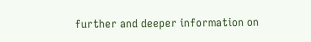further and deeper information on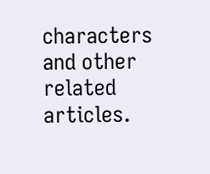characters and other related articles.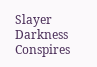Slayer Darkness Conspires